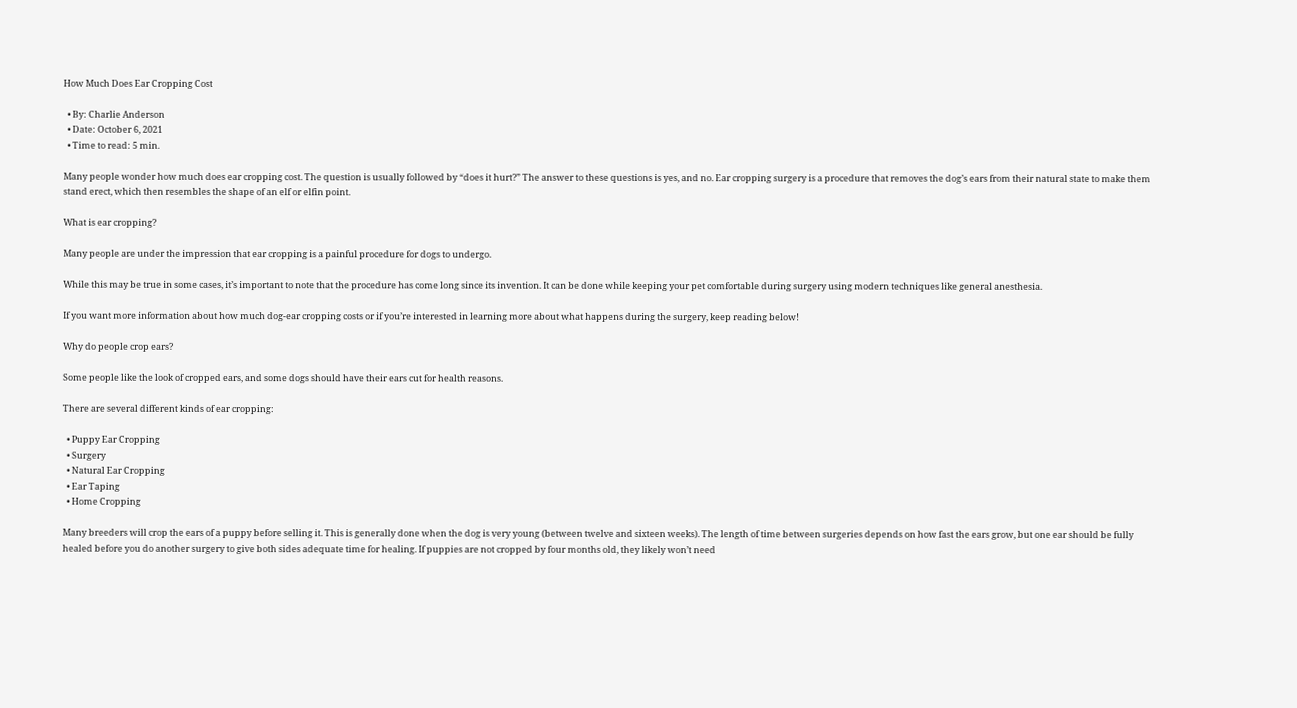How Much Does Ear Cropping Cost

  • By: Charlie Anderson
  • Date: October 6, 2021
  • Time to read: 5 min.

Many people wonder how much does ear cropping cost. The question is usually followed by “does it hurt?” The answer to these questions is yes, and no. Ear cropping surgery is a procedure that removes the dog’s ears from their natural state to make them stand erect, which then resembles the shape of an elf or elfin point.

What is ear cropping?

Many people are under the impression that ear cropping is a painful procedure for dogs to undergo.

While this may be true in some cases, it’s important to note that the procedure has come long since its invention. It can be done while keeping your pet comfortable during surgery using modern techniques like general anesthesia.

If you want more information about how much dog-ear cropping costs or if you’re interested in learning more about what happens during the surgery, keep reading below!

Why do people crop ears?

Some people like the look of cropped ears, and some dogs should have their ears cut for health reasons.

There are several different kinds of ear cropping:

  • Puppy Ear Cropping
  • Surgery
  • Natural Ear Cropping
  • Ear Taping
  • Home Cropping

Many breeders will crop the ears of a puppy before selling it. This is generally done when the dog is very young (between twelve and sixteen weeks). The length of time between surgeries depends on how fast the ears grow, but one ear should be fully healed before you do another surgery to give both sides adequate time for healing. If puppies are not cropped by four months old, they likely won’t need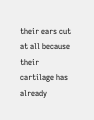their ears cut at all because their cartilage has already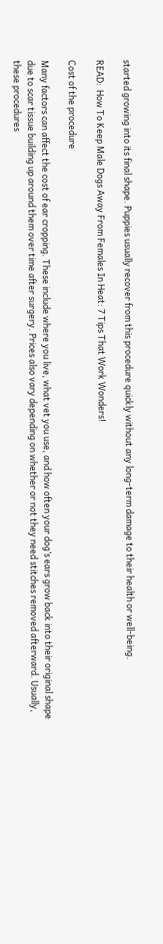started growing into its final shape. Puppies usually recover from this procedure quickly without any long-term damage to their health or well-being.

READ:  How To Keep Male Dogs Away From Females In Heat: 7 Tips That Work Wonders!

Cost of the procedure

Many factors can affect the cost of ear cropping. These include where you live, what vet you use, and how often your dog’s ears grow back into their original shape due to scar tissue building up around them over time after surgery. Prices also vary depending on whether or not they need stitches removed afterward. Usually, these procedures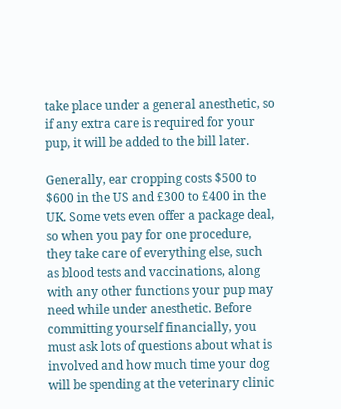take place under a general anesthetic, so if any extra care is required for your pup, it will be added to the bill later.

Generally, ear cropping costs $500 to $600 in the US and £300 to £400 in the UK. Some vets even offer a package deal, so when you pay for one procedure, they take care of everything else, such as blood tests and vaccinations, along with any other functions your pup may need while under anesthetic. Before committing yourself financially, you must ask lots of questions about what is involved and how much time your dog will be spending at the veterinary clinic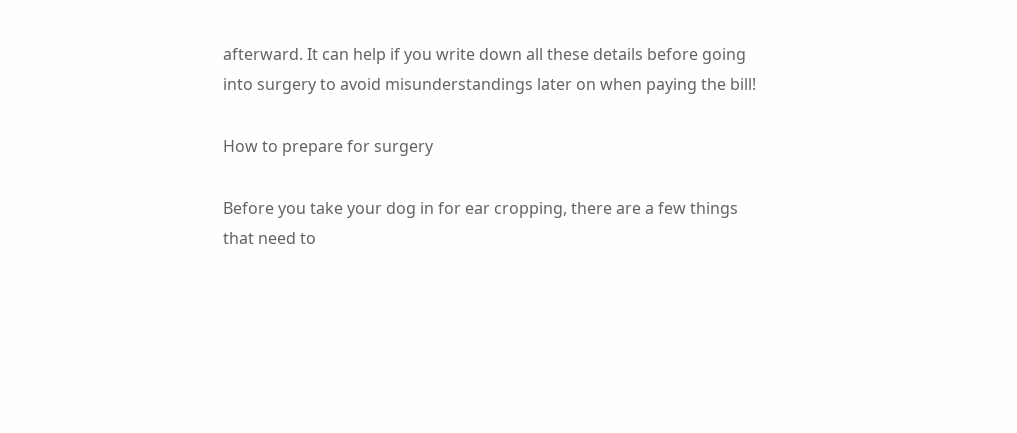afterward. It can help if you write down all these details before going into surgery to avoid misunderstandings later on when paying the bill!

How to prepare for surgery

Before you take your dog in for ear cropping, there are a few things that need to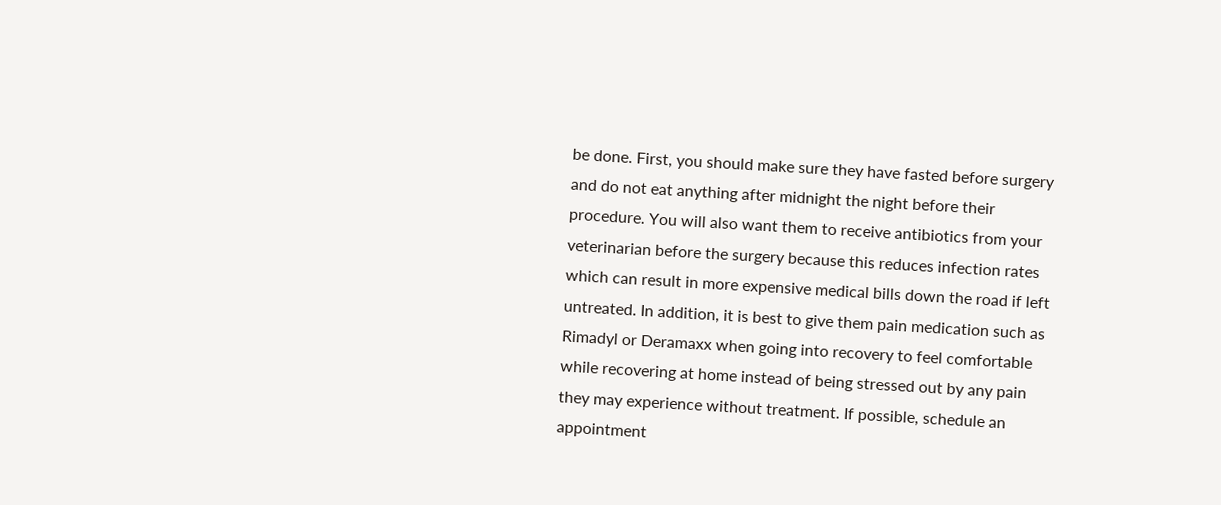be done. First, you should make sure they have fasted before surgery and do not eat anything after midnight the night before their procedure. You will also want them to receive antibiotics from your veterinarian before the surgery because this reduces infection rates which can result in more expensive medical bills down the road if left untreated. In addition, it is best to give them pain medication such as Rimadyl or Deramaxx when going into recovery to feel comfortable while recovering at home instead of being stressed out by any pain they may experience without treatment. If possible, schedule an appointment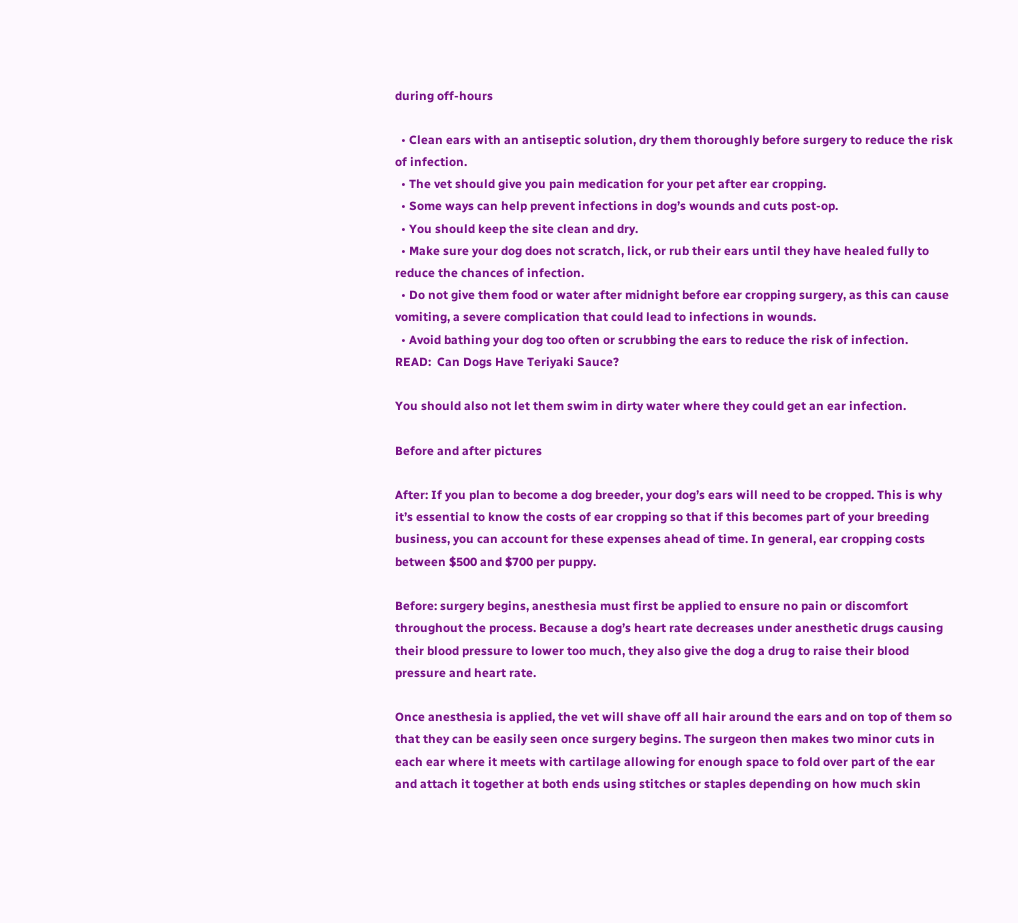during off-hours

  • Clean ears with an antiseptic solution, dry them thoroughly before surgery to reduce the risk of infection.
  • The vet should give you pain medication for your pet after ear cropping.
  • Some ways can help prevent infections in dog’s wounds and cuts post-op.
  • You should keep the site clean and dry.
  • Make sure your dog does not scratch, lick, or rub their ears until they have healed fully to reduce the chances of infection.
  • Do not give them food or water after midnight before ear cropping surgery, as this can cause vomiting, a severe complication that could lead to infections in wounds.
  • Avoid bathing your dog too often or scrubbing the ears to reduce the risk of infection.
READ:  Can Dogs Have Teriyaki Sauce?

You should also not let them swim in dirty water where they could get an ear infection.

Before and after pictures

After: If you plan to become a dog breeder, your dog’s ears will need to be cropped. This is why it’s essential to know the costs of ear cropping so that if this becomes part of your breeding business, you can account for these expenses ahead of time. In general, ear cropping costs between $500 and $700 per puppy.

Before: surgery begins, anesthesia must first be applied to ensure no pain or discomfort throughout the process. Because a dog’s heart rate decreases under anesthetic drugs causing their blood pressure to lower too much, they also give the dog a drug to raise their blood pressure and heart rate.

Once anesthesia is applied, the vet will shave off all hair around the ears and on top of them so that they can be easily seen once surgery begins. The surgeon then makes two minor cuts in each ear where it meets with cartilage allowing for enough space to fold over part of the ear and attach it together at both ends using stitches or staples depending on how much skin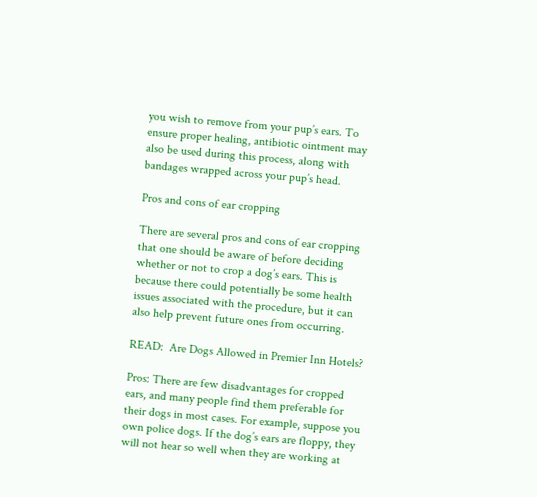you wish to remove from your pup’s ears. To ensure proper healing, antibiotic ointment may also be used during this process, along with bandages wrapped across your pup’s head.

Pros and cons of ear cropping

There are several pros and cons of ear cropping that one should be aware of before deciding whether or not to crop a dog’s ears. This is because there could potentially be some health issues associated with the procedure, but it can also help prevent future ones from occurring.

READ:  Are Dogs Allowed in Premier Inn Hotels?

Pros: There are few disadvantages for cropped ears, and many people find them preferable for their dogs in most cases. For example, suppose you own police dogs. If the dog’s ears are floppy, they will not hear so well when they are working at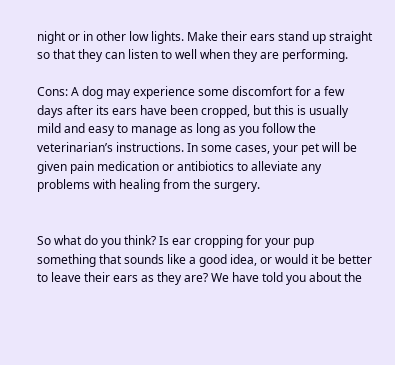night or in other low lights. Make their ears stand up straight so that they can listen to well when they are performing.

Cons: A dog may experience some discomfort for a few days after its ears have been cropped, but this is usually mild and easy to manage as long as you follow the veterinarian’s instructions. In some cases, your pet will be given pain medication or antibiotics to alleviate any problems with healing from the surgery.


So what do you think? Is ear cropping for your pup something that sounds like a good idea, or would it be better to leave their ears as they are? We have told you about the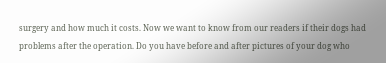surgery and how much it costs. Now we want to know from our readers if their dogs had problems after the operation. Do you have before and after pictures of your dog who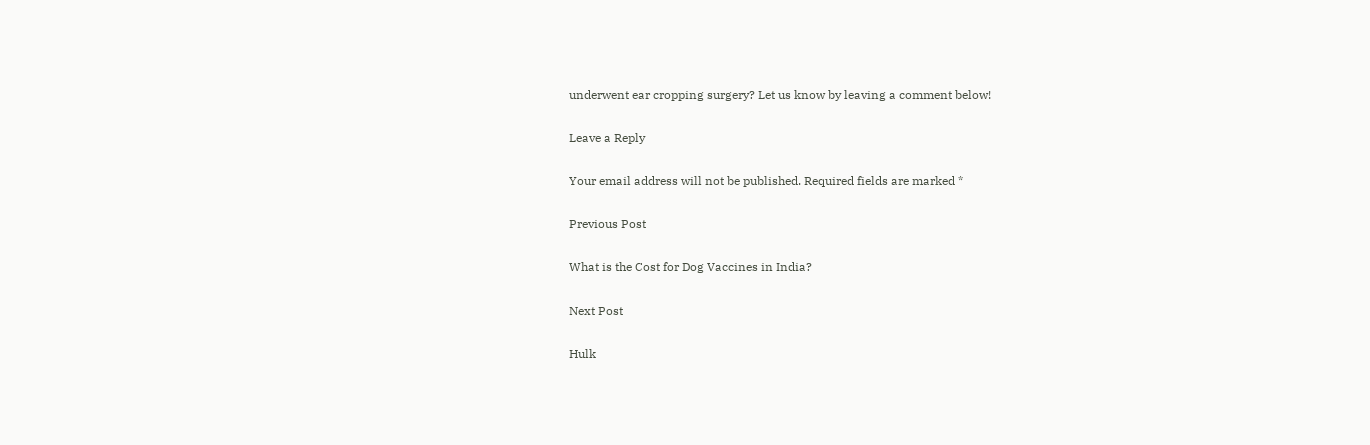underwent ear cropping surgery? Let us know by leaving a comment below!

Leave a Reply

Your email address will not be published. Required fields are marked *

Previous Post

What is the Cost for Dog Vaccines in India?

Next Post

Hulk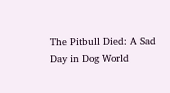The Pitbull Died: A Sad Day in Dog World